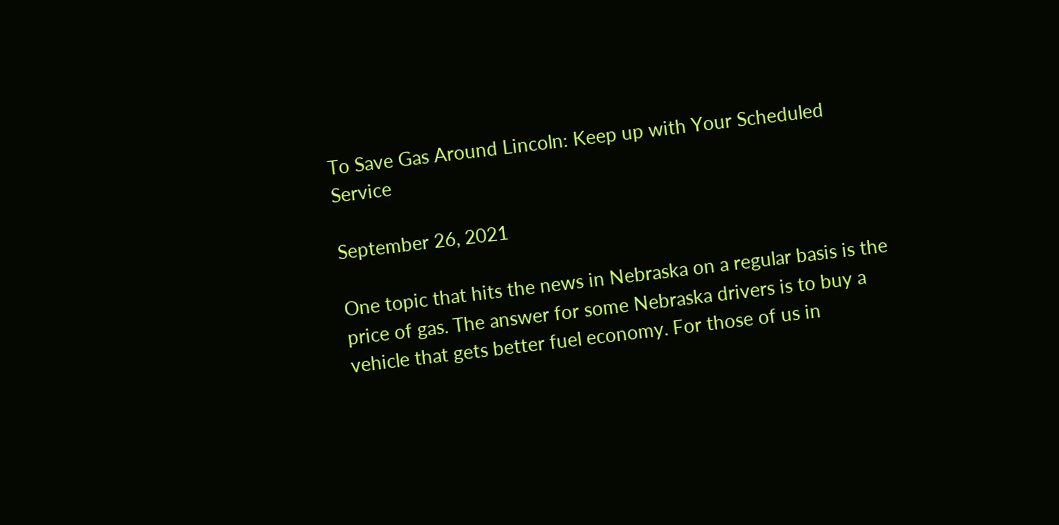To Save Gas Around Lincoln: Keep up with Your Scheduled Service

September 26, 2021

One topic that hits the news in Nebraska on a regular basis is the price of gas. The answer for some Nebraska drivers is to buy a vehicle that gets better fuel economy. For those of us in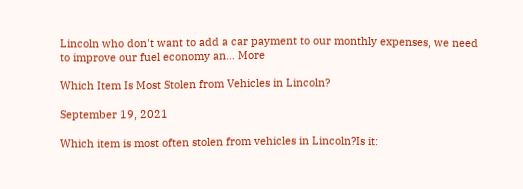Lincoln who don't want to add a car payment to our monthly expenses, we need to improve our fuel economy an... More

Which Item Is Most Stolen from Vehicles in Lincoln?

September 19, 2021

Which item is most often stolen from vehicles in Lincoln?Is it: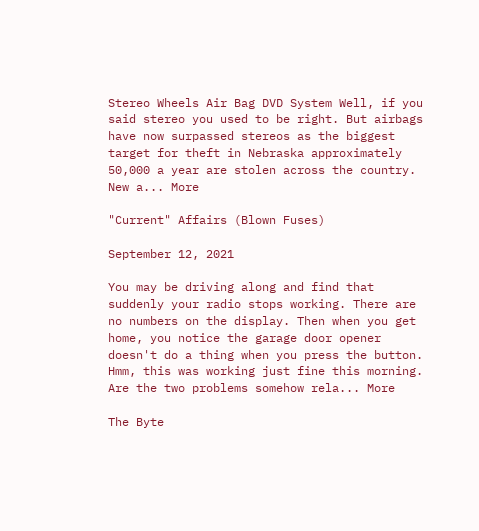Stereo Wheels Air Bag DVD System Well, if you said stereo you used to be right. But airbags have now surpassed stereos as the biggest target for theft in Nebraska approximately 50,000 a year are stolen across the country. New a... More

"Current" Affairs (Blown Fuses)

September 12, 2021

You may be driving along and find that suddenly your radio stops working. There are no numbers on the display. Then when you get home, you notice the garage door opener doesn't do a thing when you press the button. Hmm, this was working just fine this morning. Are the two problems somehow rela... More

The Byte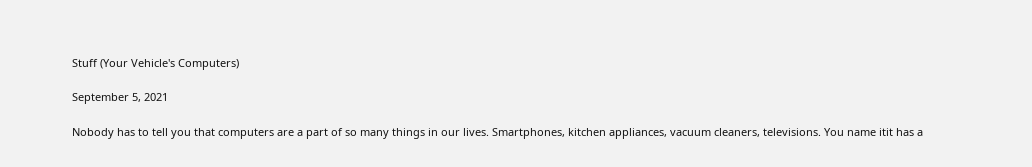Stuff (Your Vehicle's Computers)

September 5, 2021

Nobody has to tell you that computers are a part of so many things in our lives. Smartphones, kitchen appliances, vacuum cleaners, televisions. You name itit has a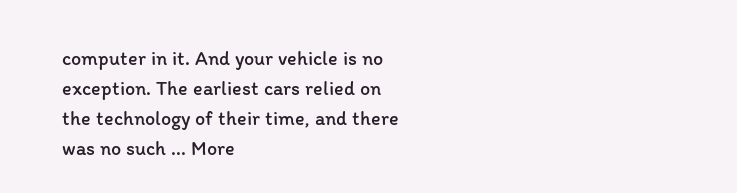computer in it. And your vehicle is no exception. The earliest cars relied on the technology of their time, and there was no such ... More